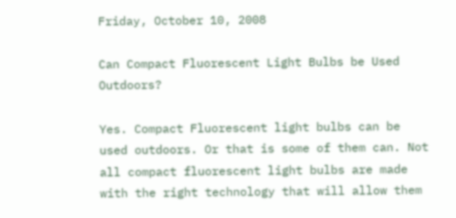Friday, October 10, 2008

Can Compact Fluorescent Light Bulbs be Used Outdoors?

Yes. Compact Fluorescent light bulbs can be used outdoors. Or that is some of them can. Not all compact fluorescent light bulbs are made with the right technology that will allow them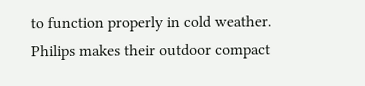to function properly in cold weather. Philips makes their outdoor compact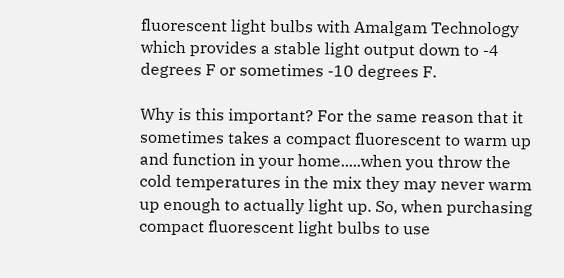fluorescent light bulbs with Amalgam Technology which provides a stable light output down to -4 degrees F or sometimes -10 degrees F.

Why is this important? For the same reason that it sometimes takes a compact fluorescent to warm up and function in your home.....when you throw the cold temperatures in the mix they may never warm up enough to actually light up. So, when purchasing compact fluorescent light bulbs to use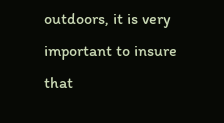outdoors, it is very important to insure that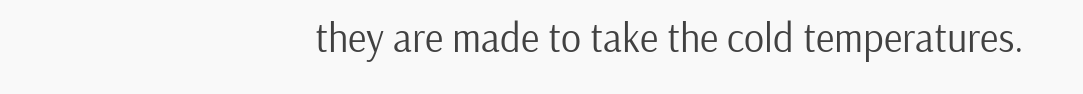they are made to take the cold temperatures.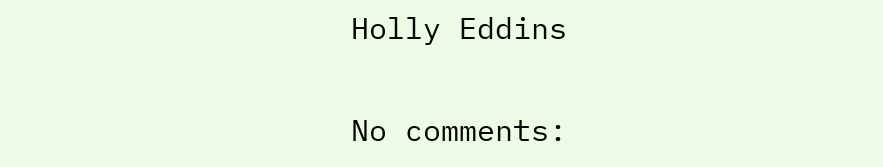Holly Eddins

No comments: